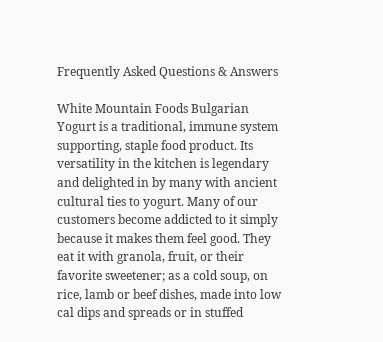Frequently Asked Questions & Answers

White Mountain Foods Bulgarian Yogurt is a traditional, immune system supporting, staple food product. Its versatility in the kitchen is legendary and delighted in by many with ancient cultural ties to yogurt. Many of our customers become addicted to it simply because it makes them feel good. They eat it with granola, fruit, or their favorite sweetener; as a cold soup, on rice, lamb or beef dishes, made into low cal dips and spreads or in stuffed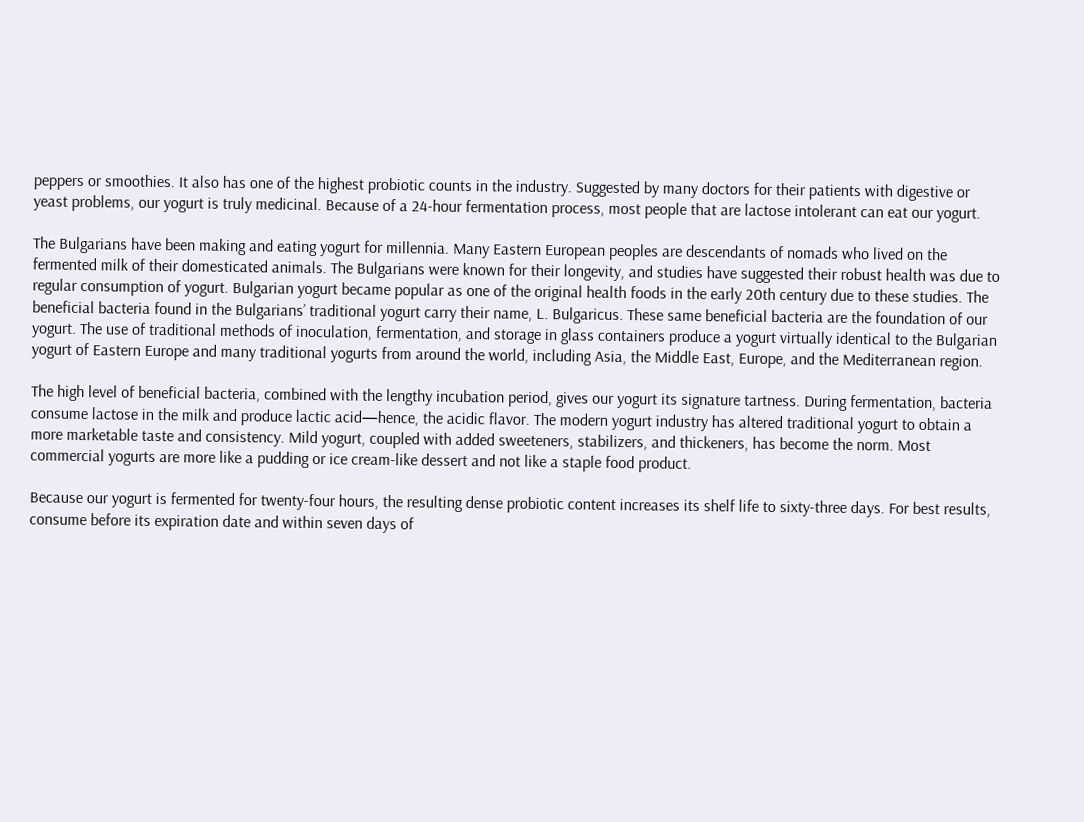peppers or smoothies. It also has one of the highest probiotic counts in the industry. Suggested by many doctors for their patients with digestive or yeast problems, our yogurt is truly medicinal. Because of a 24-hour fermentation process, most people that are lactose intolerant can eat our yogurt.

The Bulgarians have been making and eating yogurt for millennia. Many Eastern European peoples are descendants of nomads who lived on the fermented milk of their domesticated animals. The Bulgarians were known for their longevity, and studies have suggested their robust health was due to regular consumption of yogurt. Bulgarian yogurt became popular as one of the original health foods in the early 20th century due to these studies. The beneficial bacteria found in the Bulgarians’ traditional yogurt carry their name, L. Bulgaricus. These same beneficial bacteria are the foundation of our yogurt. The use of traditional methods of inoculation, fermentation, and storage in glass containers produce a yogurt virtually identical to the Bulgarian yogurt of Eastern Europe and many traditional yogurts from around the world, including Asia, the Middle East, Europe, and the Mediterranean region.

The high level of beneficial bacteria, combined with the lengthy incubation period, gives our yogurt its signature tartness. During fermentation, bacteria consume lactose in the milk and produce lactic acid—hence, the acidic flavor. The modern yogurt industry has altered traditional yogurt to obtain a more marketable taste and consistency. Mild yogurt, coupled with added sweeteners, stabilizers, and thickeners, has become the norm. Most commercial yogurts are more like a pudding or ice cream-like dessert and not like a staple food product.

Because our yogurt is fermented for twenty-four hours, the resulting dense probiotic content increases its shelf life to sixty-three days. For best results, consume before its expiration date and within seven days of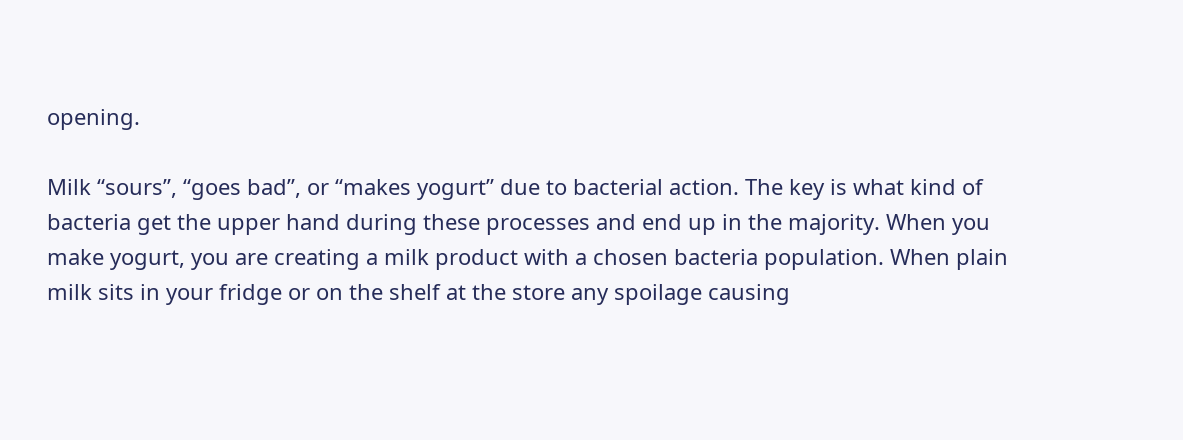opening.

Milk “sours”, “goes bad”, or “makes yogurt” due to bacterial action. The key is what kind of bacteria get the upper hand during these processes and end up in the majority. When you make yogurt, you are creating a milk product with a chosen bacteria population. When plain milk sits in your fridge or on the shelf at the store any spoilage causing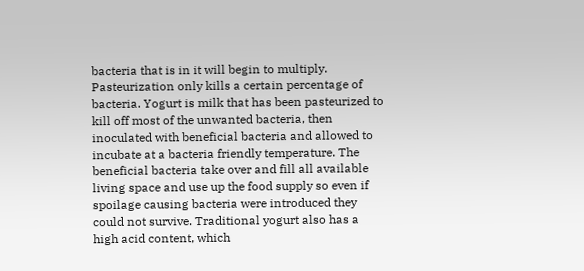bacteria that is in it will begin to multiply. Pasteurization only kills a certain percentage of bacteria. Yogurt is milk that has been pasteurized to kill off most of the unwanted bacteria, then inoculated with beneficial bacteria and allowed to incubate at a bacteria friendly temperature. The beneficial bacteria take over and fill all available living space and use up the food supply so even if spoilage causing bacteria were introduced they could not survive. Traditional yogurt also has a high acid content, which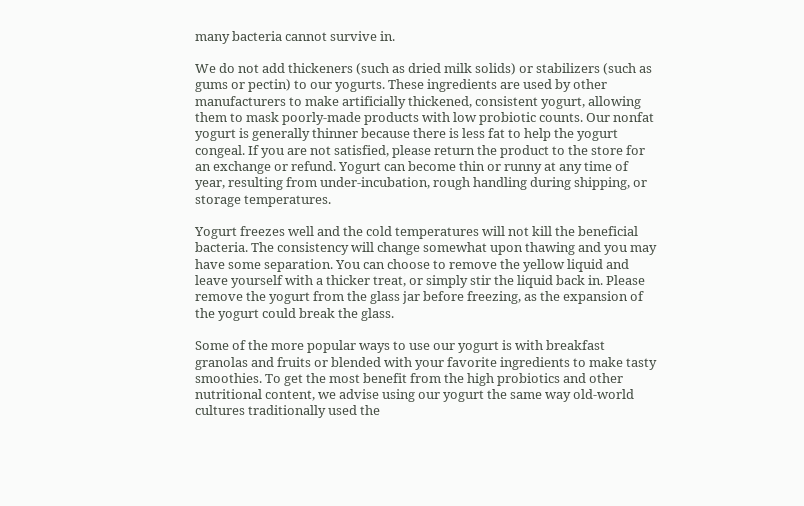many bacteria cannot survive in.

We do not add thickeners (such as dried milk solids) or stabilizers (such as gums or pectin) to our yogurts. These ingredients are used by other manufacturers to make artificially thickened, consistent yogurt, allowing them to mask poorly-made products with low probiotic counts. Our nonfat yogurt is generally thinner because there is less fat to help the yogurt congeal. If you are not satisfied, please return the product to the store for an exchange or refund. Yogurt can become thin or runny at any time of year, resulting from under-incubation, rough handling during shipping, or storage temperatures.

Yogurt freezes well and the cold temperatures will not kill the beneficial bacteria. The consistency will change somewhat upon thawing and you may have some separation. You can choose to remove the yellow liquid and leave yourself with a thicker treat, or simply stir the liquid back in. Please remove the yogurt from the glass jar before freezing, as the expansion of the yogurt could break the glass.

Some of the more popular ways to use our yogurt is with breakfast granolas and fruits or blended with your favorite ingredients to make tasty smoothies. To get the most benefit from the high probiotics and other nutritional content, we advise using our yogurt the same way old-world cultures traditionally used the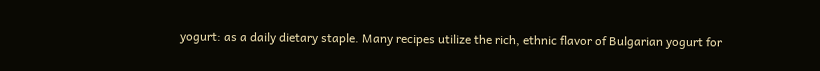yogurt: as a daily dietary staple. Many recipes utilize the rich, ethnic flavor of Bulgarian yogurt for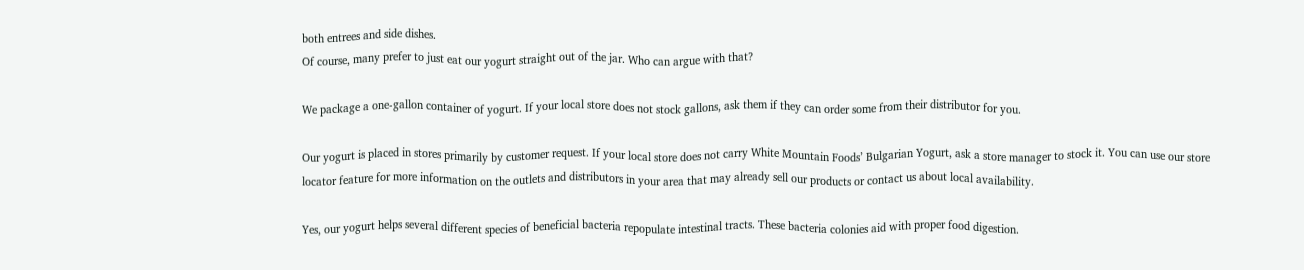both entrees and side dishes.
Of course, many prefer to just eat our yogurt straight out of the jar. Who can argue with that?

We package a one-gallon container of yogurt. If your local store does not stock gallons, ask them if they can order some from their distributor for you.

Our yogurt is placed in stores primarily by customer request. If your local store does not carry White Mountain Foods’ Bulgarian Yogurt, ask a store manager to stock it. You can use our store locator feature for more information on the outlets and distributors in your area that may already sell our products or contact us about local availability.

Yes, our yogurt helps several different species of beneficial bacteria repopulate intestinal tracts. These bacteria colonies aid with proper food digestion.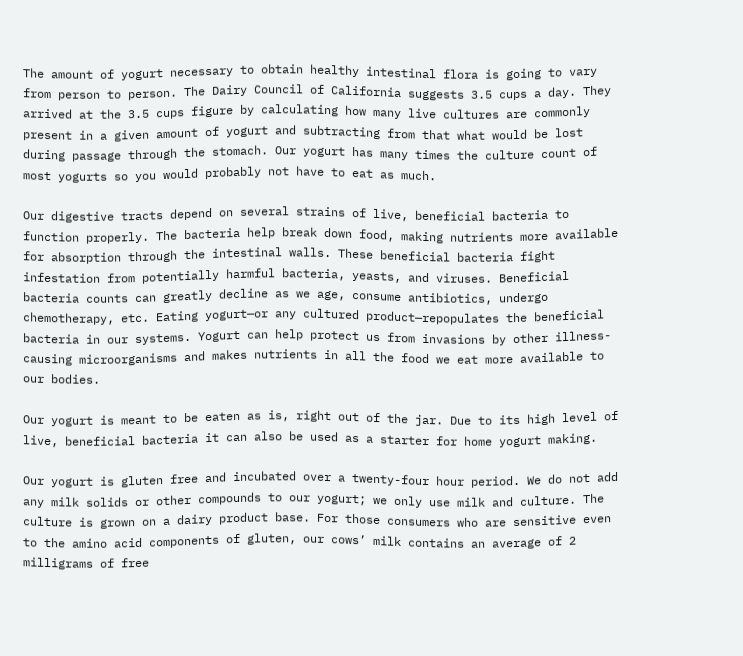The amount of yogurt necessary to obtain healthy intestinal flora is going to vary from person to person. The Dairy Council of California suggests 3.5 cups a day. They arrived at the 3.5 cups figure by calculating how many live cultures are commonly present in a given amount of yogurt and subtracting from that what would be lost during passage through the stomach. Our yogurt has many times the culture count of most yogurts so you would probably not have to eat as much.

Our digestive tracts depend on several strains of live, beneficial bacteria to function properly. The bacteria help break down food, making nutrients more available for absorption through the intestinal walls. These beneficial bacteria fight infestation from potentially harmful bacteria, yeasts, and viruses. Beneficial bacteria counts can greatly decline as we age, consume antibiotics, undergo chemotherapy, etc. Eating yogurt—or any cultured product—repopulates the beneficial bacteria in our systems. Yogurt can help protect us from invasions by other illness-causing microorganisms and makes nutrients in all the food we eat more available to our bodies.

Our yogurt is meant to be eaten as is, right out of the jar. Due to its high level of live, beneficial bacteria it can also be used as a starter for home yogurt making.

Our yogurt is gluten free and incubated over a twenty-four hour period. We do not add any milk solids or other compounds to our yogurt; we only use milk and culture. The culture is grown on a dairy product base. For those consumers who are sensitive even to the amino acid components of gluten, our cows’ milk contains an average of 2 milligrams of free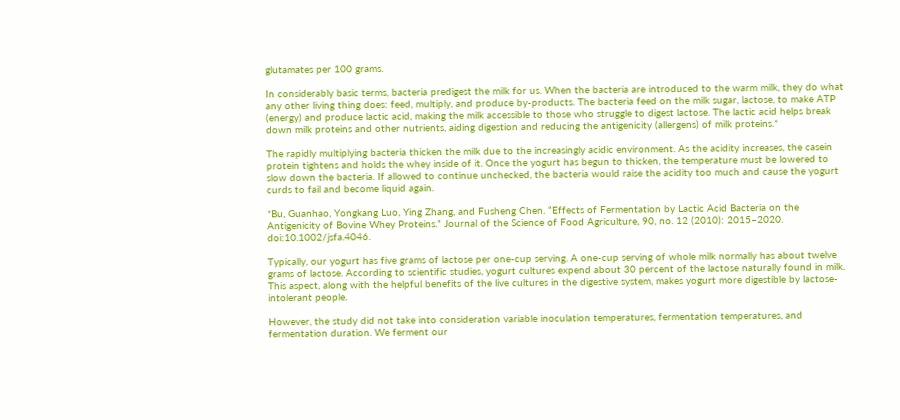glutamates per 100 grams.

In considerably basic terms, bacteria predigest the milk for us. When the bacteria are introduced to the warm milk, they do what any other living thing does: feed, multiply, and produce by-products. The bacteria feed on the milk sugar, lactose, to make ATP (energy) and produce lactic acid, making the milk accessible to those who struggle to digest lactose. The lactic acid helps break down milk proteins and other nutrients, aiding digestion and reducing the antigenicity (allergens) of milk proteins.*

The rapidly multiplying bacteria thicken the milk due to the increasingly acidic environment. As the acidity increases, the casein protein tightens and holds the whey inside of it. Once the yogurt has begun to thicken, the temperature must be lowered to slow down the bacteria. If allowed to continue unchecked, the bacteria would raise the acidity too much and cause the yogurt curds to fail and become liquid again.

*Bu, Guanhao, Yongkang Luo, Ying Zhang, and Fusheng Chen. “Effects of Fermentation by Lactic Acid Bacteria on the Antigenicity of Bovine Whey Proteins.” Journal of the Science of Food Agriculture, 90, no. 12 (2010): 2015–2020. doi:10.1002/jsfa.4046.

Typically, our yogurt has five grams of lactose per one-cup serving. A one-cup serving of whole milk normally has about twelve grams of lactose. According to scientific studies, yogurt cultures expend about 30 percent of the lactose naturally found in milk. This aspect, along with the helpful benefits of the live cultures in the digestive system, makes yogurt more digestible by lactose-intolerant people.

However, the study did not take into consideration variable inoculation temperatures, fermentation temperatures, and fermentation duration. We ferment our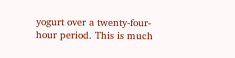yogurt over a twenty-four-hour period. This is much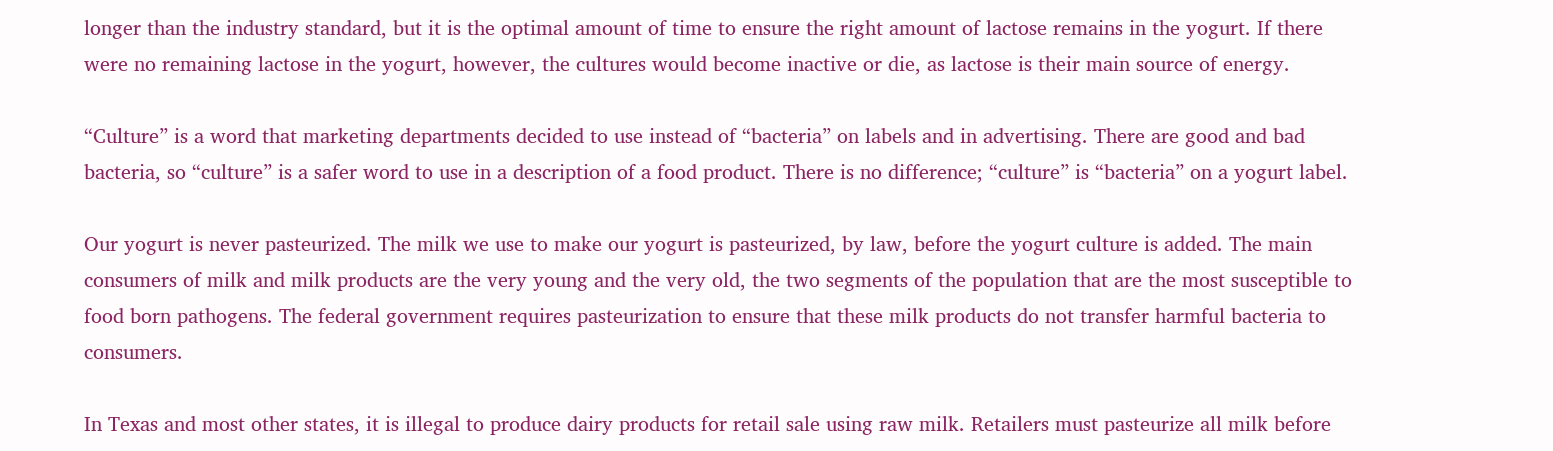longer than the industry standard, but it is the optimal amount of time to ensure the right amount of lactose remains in the yogurt. If there were no remaining lactose in the yogurt, however, the cultures would become inactive or die, as lactose is their main source of energy.

“Culture” is a word that marketing departments decided to use instead of “bacteria” on labels and in advertising. There are good and bad bacteria, so “culture” is a safer word to use in a description of a food product. There is no difference; “culture” is “bacteria” on a yogurt label.

Our yogurt is never pasteurized. The milk we use to make our yogurt is pasteurized, by law, before the yogurt culture is added. The main consumers of milk and milk products are the very young and the very old, the two segments of the population that are the most susceptible to food born pathogens. The federal government requires pasteurization to ensure that these milk products do not transfer harmful bacteria to consumers.

In Texas and most other states, it is illegal to produce dairy products for retail sale using raw milk. Retailers must pasteurize all milk before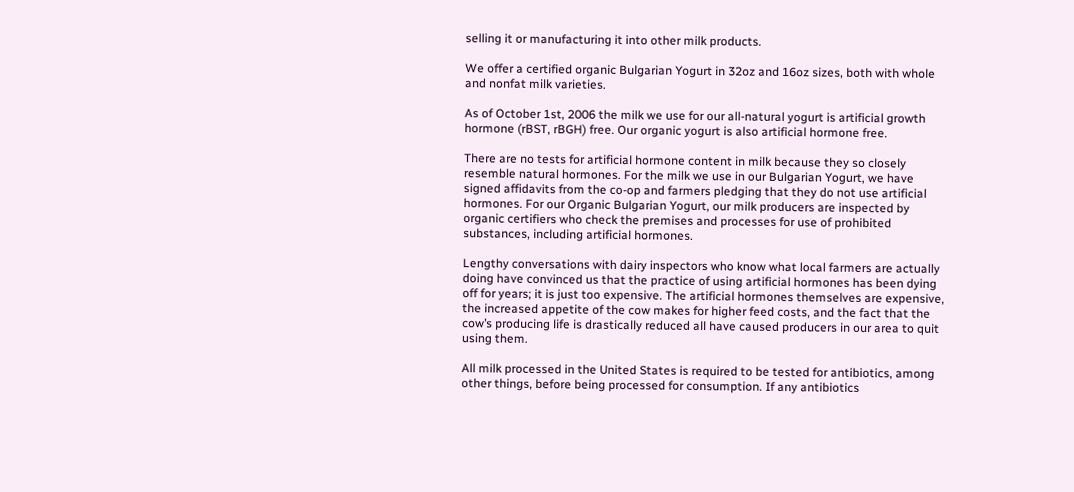selling it or manufacturing it into other milk products.

We offer a certified organic Bulgarian Yogurt in 32oz and 16oz sizes, both with whole and nonfat milk varieties.

As of October 1st, 2006 the milk we use for our all-natural yogurt is artificial growth hormone (rBST, rBGH) free. Our organic yogurt is also artificial hormone free.

There are no tests for artificial hormone content in milk because they so closely resemble natural hormones. For the milk we use in our Bulgarian Yogurt, we have signed affidavits from the co-op and farmers pledging that they do not use artificial hormones. For our Organic Bulgarian Yogurt, our milk producers are inspected by organic certifiers who check the premises and processes for use of prohibited substances, including artificial hormones.

Lengthy conversations with dairy inspectors who know what local farmers are actually doing have convinced us that the practice of using artificial hormones has been dying off for years; it is just too expensive. The artificial hormones themselves are expensive, the increased appetite of the cow makes for higher feed costs, and the fact that the cow’s producing life is drastically reduced all have caused producers in our area to quit using them.

All milk processed in the United States is required to be tested for antibiotics, among other things, before being processed for consumption. If any antibiotics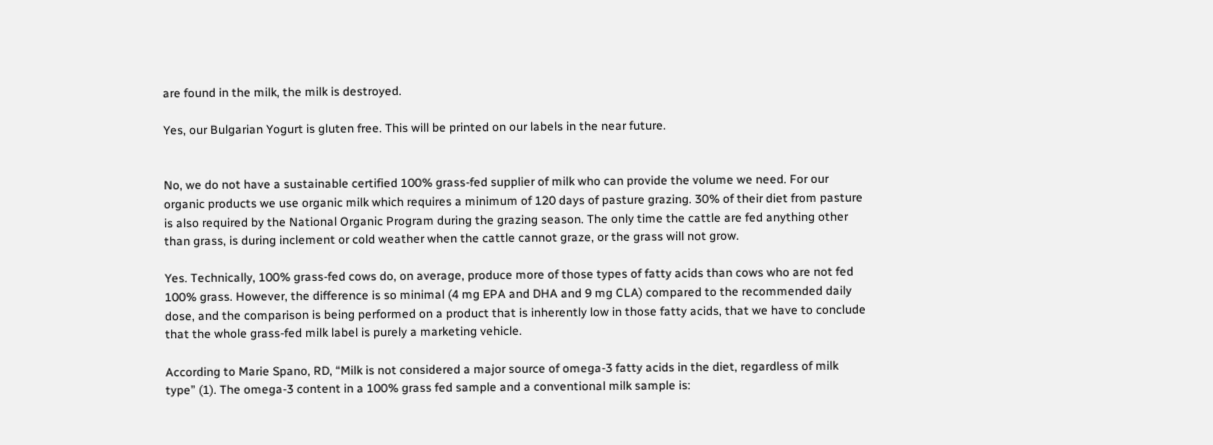are found in the milk, the milk is destroyed.

Yes, our Bulgarian Yogurt is gluten free. This will be printed on our labels in the near future.


No, we do not have a sustainable certified 100% grass-fed supplier of milk who can provide the volume we need. For our organic products we use organic milk which requires a minimum of 120 days of pasture grazing. 30% of their diet from pasture is also required by the National Organic Program during the grazing season. The only time the cattle are fed anything other than grass, is during inclement or cold weather when the cattle cannot graze, or the grass will not grow.

Yes. Technically, 100% grass-fed cows do, on average, produce more of those types of fatty acids than cows who are not fed 100% grass. However, the difference is so minimal (4 mg EPA and DHA and 9 mg CLA) compared to the recommended daily dose, and the comparison is being performed on a product that is inherently low in those fatty acids, that we have to conclude that the whole grass-fed milk label is purely a marketing vehicle.

According to Marie Spano, RD, “Milk is not considered a major source of omega-3 fatty acids in the diet, regardless of milk type” (1). The omega-3 content in a 100% grass fed sample and a conventional milk sample is: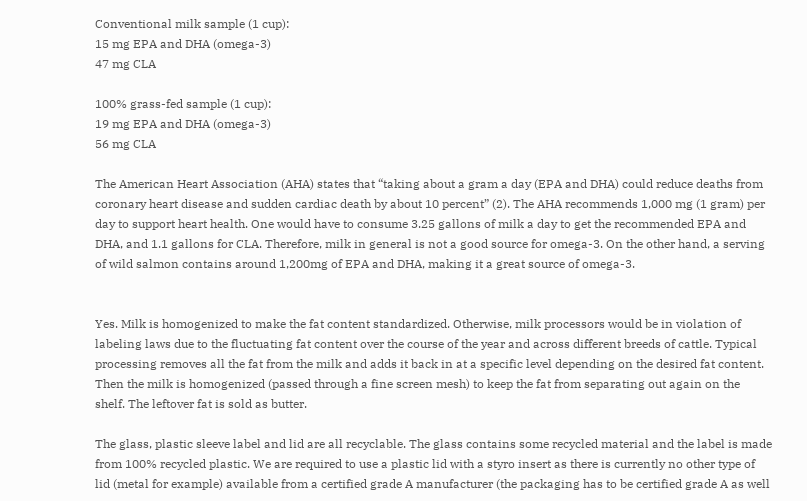Conventional milk sample (1 cup):
15 mg EPA and DHA (omega-3)
47 mg CLA

100% grass-fed sample (1 cup):
19 mg EPA and DHA (omega-3)
56 mg CLA

The American Heart Association (AHA) states that “taking about a gram a day (EPA and DHA) could reduce deaths from coronary heart disease and sudden cardiac death by about 10 percent” (2). The AHA recommends 1,000 mg (1 gram) per day to support heart health. One would have to consume 3.25 gallons of milk a day to get the recommended EPA and DHA, and 1.1 gallons for CLA. Therefore, milk in general is not a good source for omega-3. On the other hand, a serving of wild salmon contains around 1,200mg of EPA and DHA, making it a great source of omega-3.


Yes. Milk is homogenized to make the fat content standardized. Otherwise, milk processors would be in violation of labeling laws due to the fluctuating fat content over the course of the year and across different breeds of cattle. Typical processing removes all the fat from the milk and adds it back in at a specific level depending on the desired fat content. Then the milk is homogenized (passed through a fine screen mesh) to keep the fat from separating out again on the shelf. The leftover fat is sold as butter.

The glass, plastic sleeve label and lid are all recyclable. The glass contains some recycled material and the label is made from 100% recycled plastic. We are required to use a plastic lid with a styro insert as there is currently no other type of lid (metal for example) available from a certified grade A manufacturer (the packaging has to be certified grade A as well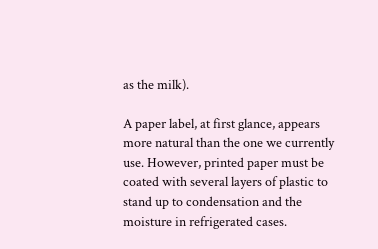as the milk).

A paper label, at first glance, appears more natural than the one we currently use. However, printed paper must be coated with several layers of plastic to stand up to condensation and the moisture in refrigerated cases.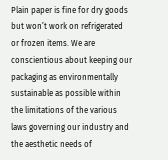Plain paper is fine for dry goods but won’t work on refrigerated or frozen items. We are conscientious about keeping our packaging as environmentally sustainable as possible within the limitations of the various laws governing our industry and the aesthetic needs of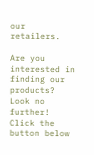our retailers.

Are you interested in finding our products? Look no further! Click the button below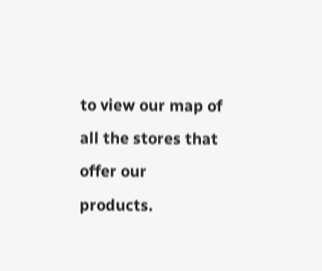to view our map of all the stores that offer our products.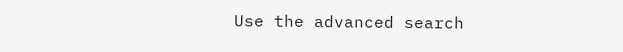Use the advanced search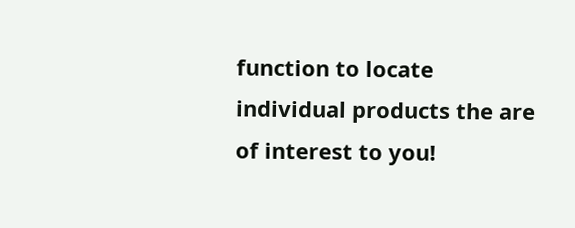function to locate individual products the are of interest to you!